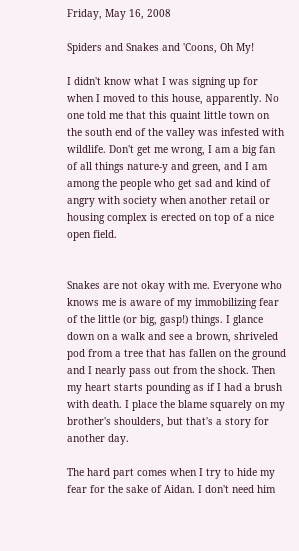Friday, May 16, 2008

Spiders and Snakes and 'Coons, Oh My!

I didn't know what I was signing up for when I moved to this house, apparently. No one told me that this quaint little town on the south end of the valley was infested with wildlife. Don't get me wrong, I am a big fan of all things nature-y and green, and I am among the people who get sad and kind of angry with society when another retail or housing complex is erected on top of a nice open field.


Snakes are not okay with me. Everyone who knows me is aware of my immobilizing fear of the little (or big, gasp!) things. I glance down on a walk and see a brown, shriveled pod from a tree that has fallen on the ground and I nearly pass out from the shock. Then my heart starts pounding as if I had a brush with death. I place the blame squarely on my brother's shoulders, but that's a story for another day.

The hard part comes when I try to hide my fear for the sake of Aidan. I don't need him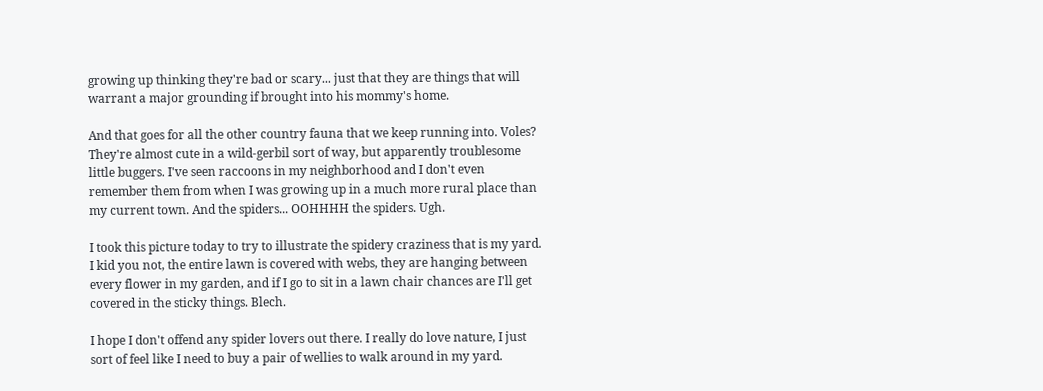growing up thinking they're bad or scary... just that they are things that will warrant a major grounding if brought into his mommy's home.

And that goes for all the other country fauna that we keep running into. Voles? They're almost cute in a wild-gerbil sort of way, but apparently troublesome little buggers. I've seen raccoons in my neighborhood and I don't even remember them from when I was growing up in a much more rural place than my current town. And the spiders... OOHHHH the spiders. Ugh.

I took this picture today to try to illustrate the spidery craziness that is my yard. I kid you not, the entire lawn is covered with webs, they are hanging between every flower in my garden, and if I go to sit in a lawn chair chances are I'll get covered in the sticky things. Blech.

I hope I don't offend any spider lovers out there. I really do love nature, I just sort of feel like I need to buy a pair of wellies to walk around in my yard.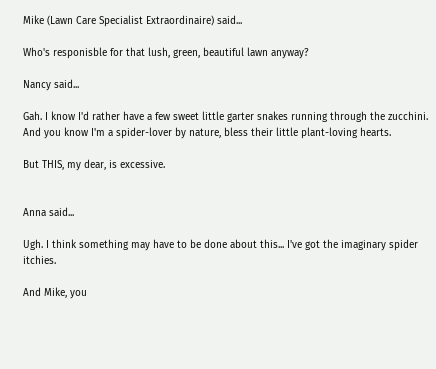Mike (Lawn Care Specialist Extraordinaire) said...

Who's responisble for that lush, green, beautiful lawn anyway?

Nancy said...

Gah. I know I'd rather have a few sweet little garter snakes running through the zucchini. And you know I'm a spider-lover by nature, bless their little plant-loving hearts.

But THIS, my dear, is excessive.


Anna said...

Ugh. I think something may have to be done about this... I've got the imaginary spider itchies.

And Mike, you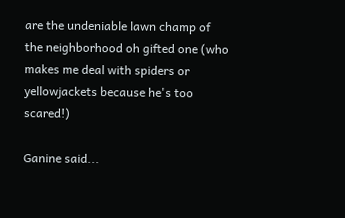are the undeniable lawn champ of the neighborhood oh gifted one (who makes me deal with spiders or yellowjackets because he's too scared!)

Ganine said...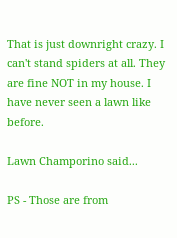That is just downright crazy. I can't stand spiders at all. They are fine NOT in my house. I have never seen a lawn like before.

Lawn Champorino said...

PS - Those are from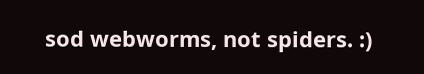sod webworms, not spiders. :)